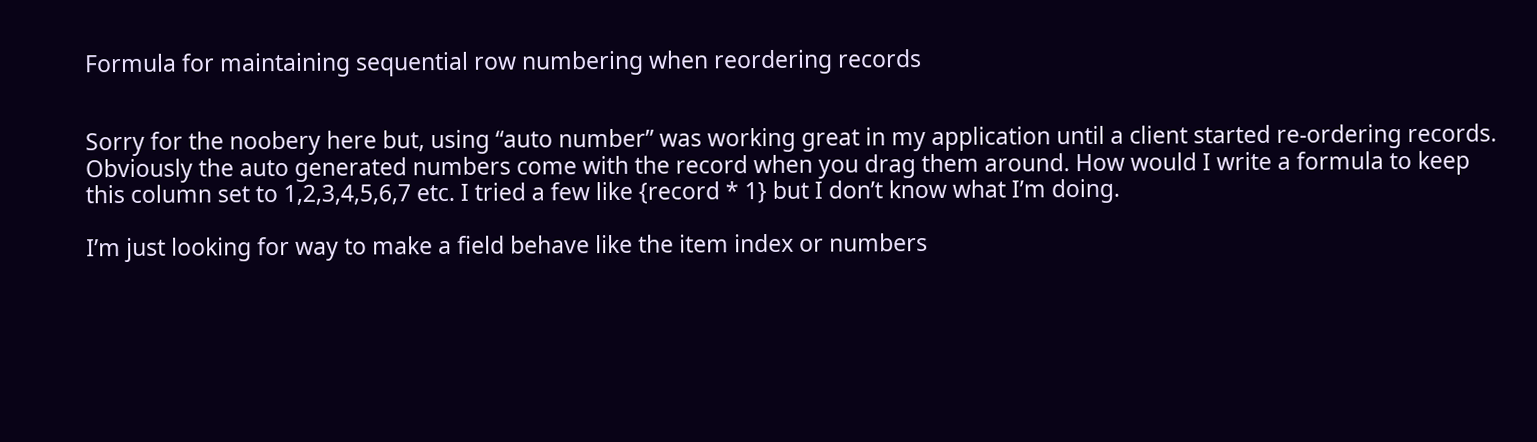Formula for maintaining sequential row numbering when reordering records


Sorry for the noobery here but, using “auto number” was working great in my application until a client started re-ordering records. Obviously the auto generated numbers come with the record when you drag them around. How would I write a formula to keep this column set to 1,2,3,4,5,6,7 etc. I tried a few like {record * 1} but I don’t know what I’m doing.

I’m just looking for way to make a field behave like the item index or numbers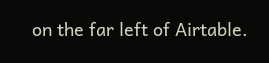on the far left of Airtable.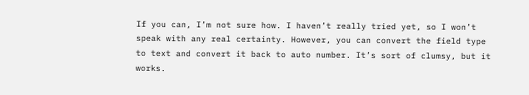If you can, I’m not sure how. I haven’t really tried yet, so I won’t speak with any real certainty. However, you can convert the field type to text and convert it back to auto number. It’s sort of clumsy, but it works.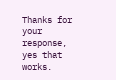Thanks for your response, yes that works.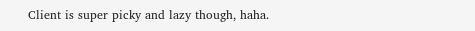Client is super picky and lazy though, haha.